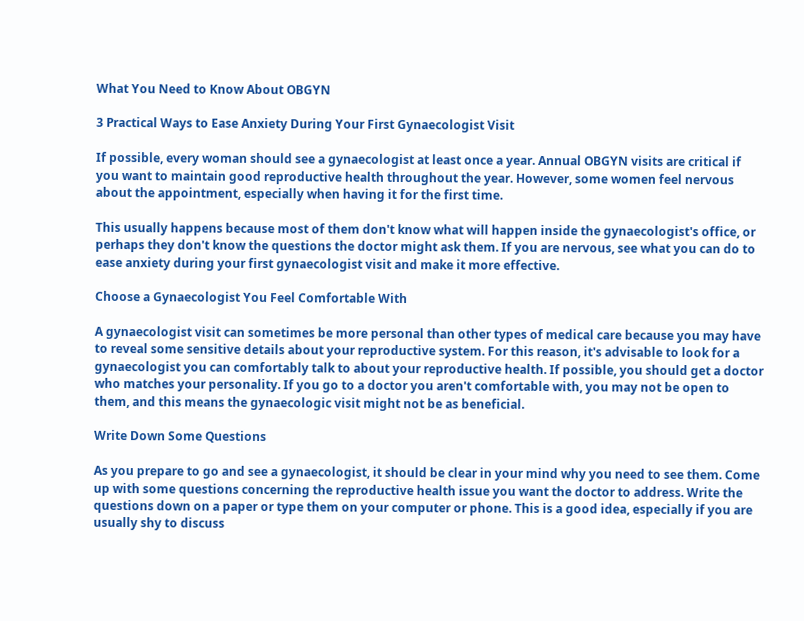What You Need to Know About OBGYN

3 Practical Ways to Ease Anxiety During Your First Gynaecologist Visit

If possible, every woman should see a gynaecologist at least once a year. Annual OBGYN visits are critical if you want to maintain good reproductive health throughout the year. However, some women feel nervous about the appointment, especially when having it for the first time.

This usually happens because most of them don't know what will happen inside the gynaecologist's office, or perhaps they don't know the questions the doctor might ask them. If you are nervous, see what you can do to ease anxiety during your first gynaecologist visit and make it more effective.

Choose a Gynaecologist You Feel Comfortable With

A gynaecologist visit can sometimes be more personal than other types of medical care because you may have to reveal some sensitive details about your reproductive system. For this reason, it's advisable to look for a gynaecologist you can comfortably talk to about your reproductive health. If possible, you should get a doctor who matches your personality. If you go to a doctor you aren't comfortable with, you may not be open to them, and this means the gynaecologic visit might not be as beneficial.

Write Down Some Questions

As you prepare to go and see a gynaecologist, it should be clear in your mind why you need to see them. Come up with some questions concerning the reproductive health issue you want the doctor to address. Write the questions down on a paper or type them on your computer or phone. This is a good idea, especially if you are usually shy to discuss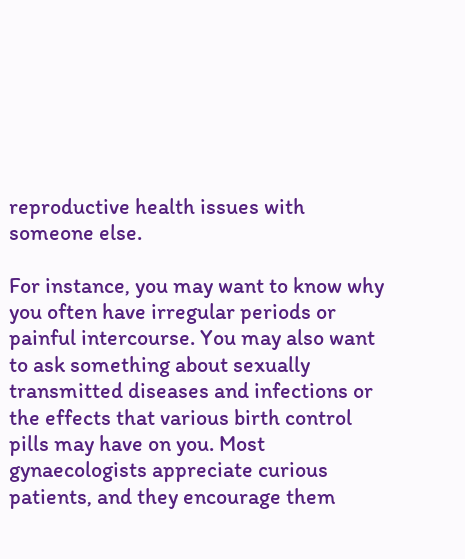reproductive health issues with someone else.

For instance, you may want to know why you often have irregular periods or painful intercourse. You may also want to ask something about sexually transmitted diseases and infections or the effects that various birth control pills may have on you. Most gynaecologists appreciate curious patients, and they encourage them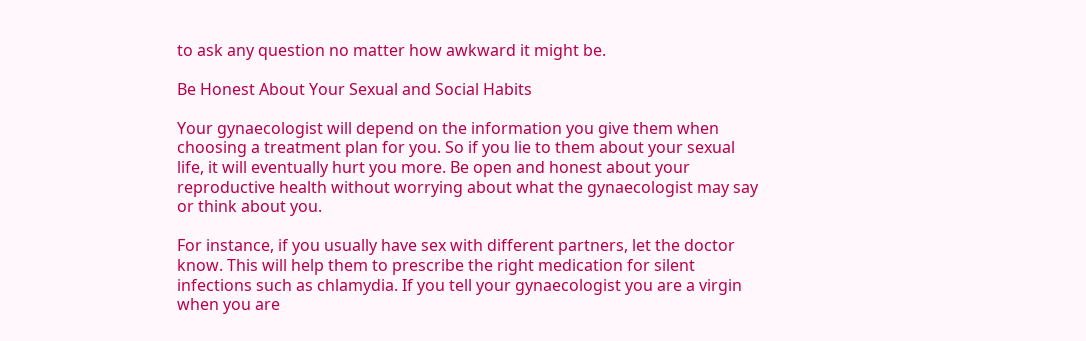to ask any question no matter how awkward it might be.

Be Honest About Your Sexual and Social Habits

Your gynaecologist will depend on the information you give them when choosing a treatment plan for you. So if you lie to them about your sexual life, it will eventually hurt you more. Be open and honest about your reproductive health without worrying about what the gynaecologist may say or think about you.

For instance, if you usually have sex with different partners, let the doctor know. This will help them to prescribe the right medication for silent infections such as chlamydia. If you tell your gynaecologist you are a virgin when you are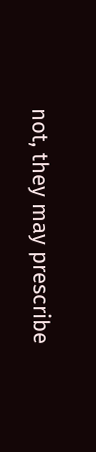not, they may prescribe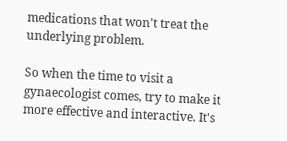medications that won't treat the underlying problem.

So when the time to visit a gynaecologist comes, try to make it more effective and interactive. It's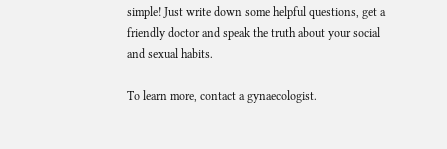simple! Just write down some helpful questions, get a friendly doctor and speak the truth about your social and sexual habits.

To learn more, contact a gynaecologist.